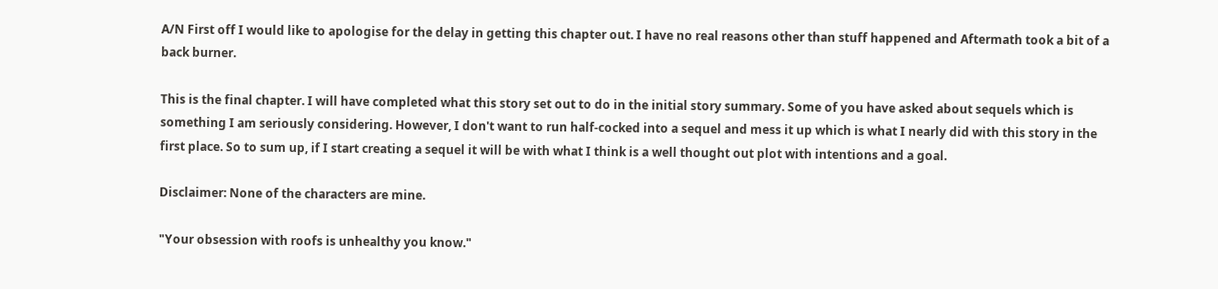A/N First off I would like to apologise for the delay in getting this chapter out. I have no real reasons other than stuff happened and Aftermath took a bit of a back burner.

This is the final chapter. I will have completed what this story set out to do in the initial story summary. Some of you have asked about sequels which is something I am seriously considering. However, I don't want to run half-cocked into a sequel and mess it up which is what I nearly did with this story in the first place. So to sum up, if I start creating a sequel it will be with what I think is a well thought out plot with intentions and a goal.

Disclaimer: None of the characters are mine.

"Your obsession with roofs is unhealthy you know."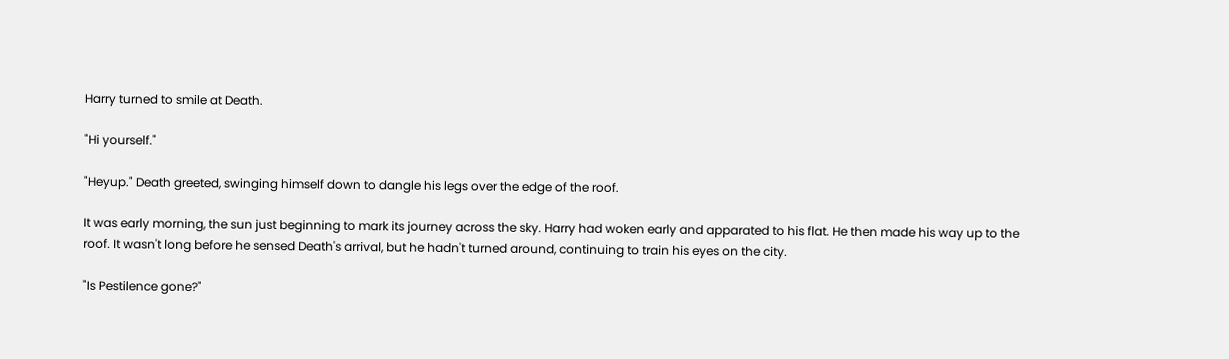Harry turned to smile at Death.

"Hi yourself."

"Heyup." Death greeted, swinging himself down to dangle his legs over the edge of the roof.

It was early morning, the sun just beginning to mark its journey across the sky. Harry had woken early and apparated to his flat. He then made his way up to the roof. It wasn't long before he sensed Death's arrival, but he hadn't turned around, continuing to train his eyes on the city.

"Is Pestilence gone?"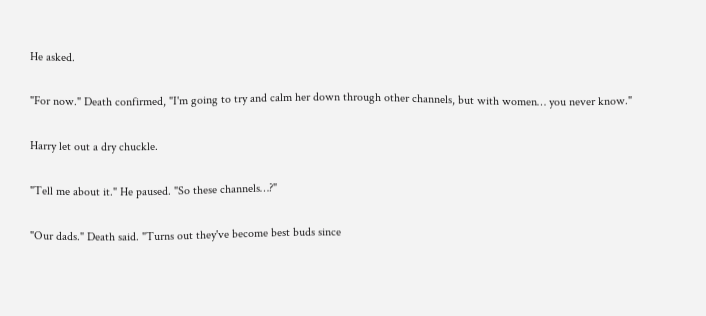He asked.

"For now." Death confirmed, "I'm going to try and calm her down through other channels, but with women… you never know."

Harry let out a dry chuckle.

"Tell me about it." He paused. "So these channels…?"

"Our dads." Death said. "Turns out they've become best buds since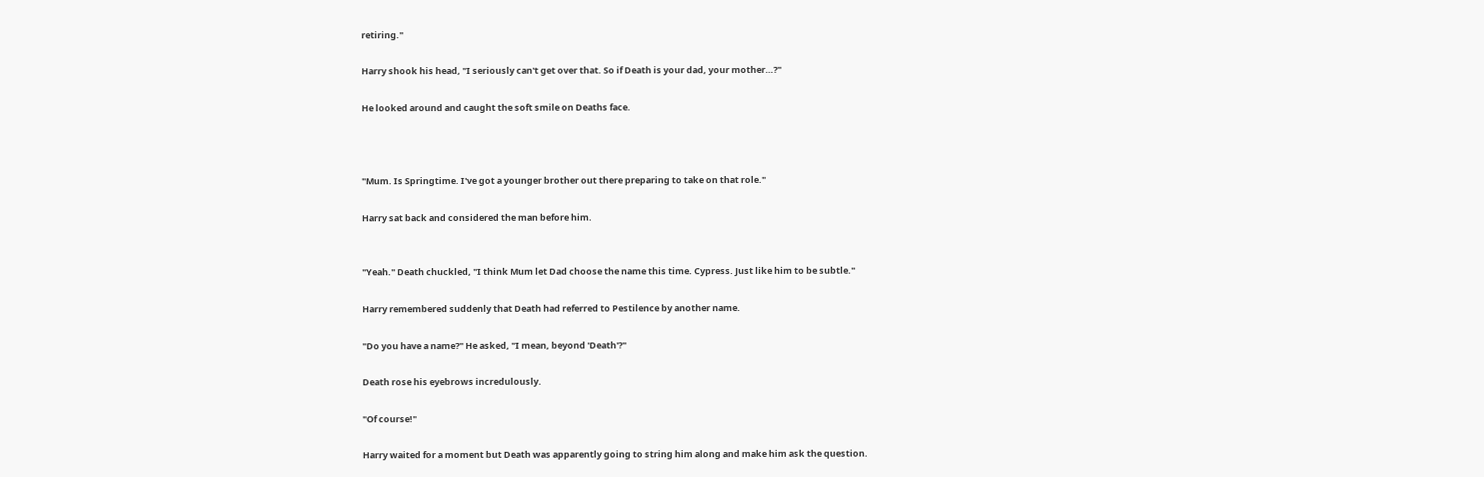retiring."

Harry shook his head, "I seriously can't get over that. So if Death is your dad, your mother…?"

He looked around and caught the soft smile on Deaths face.



"Mum. Is Springtime. I've got a younger brother out there preparing to take on that role."

Harry sat back and considered the man before him.


"Yeah." Death chuckled, "I think Mum let Dad choose the name this time. Cypress. Just like him to be subtle."

Harry remembered suddenly that Death had referred to Pestilence by another name.

"Do you have a name?" He asked, "I mean, beyond 'Death'?"

Death rose his eyebrows incredulously.

"Of course!"

Harry waited for a moment but Death was apparently going to string him along and make him ask the question.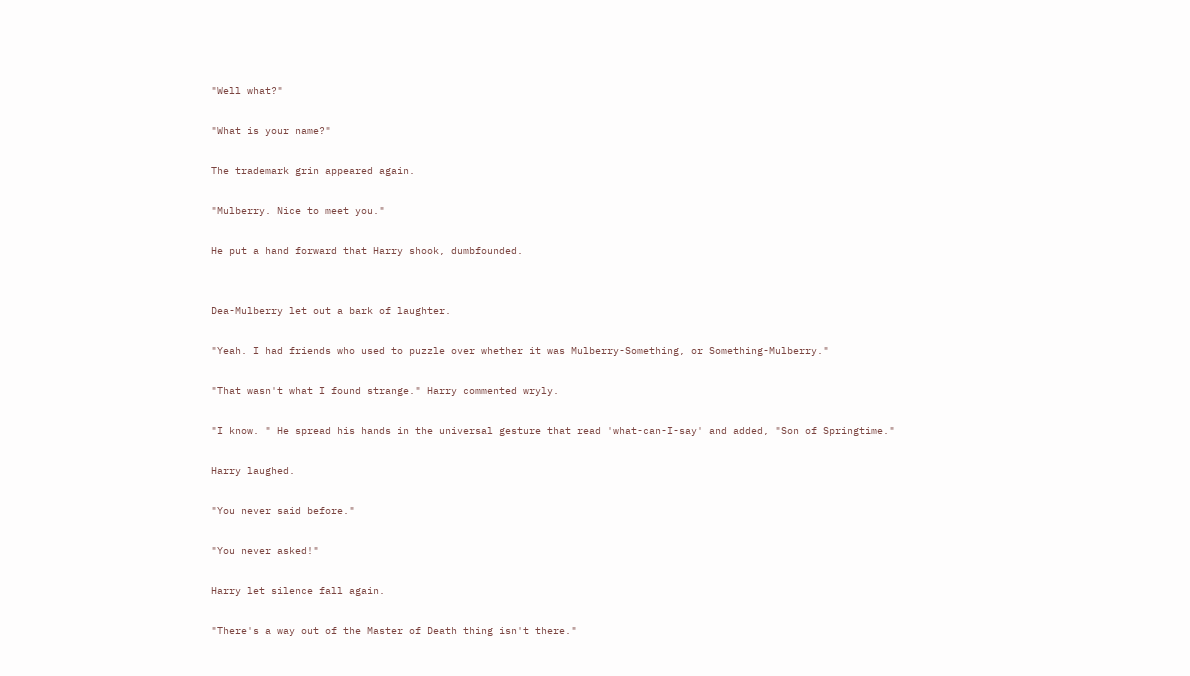"Well what?"

"What is your name?"

The trademark grin appeared again.

"Mulberry. Nice to meet you."

He put a hand forward that Harry shook, dumbfounded.


Dea-Mulberry let out a bark of laughter.

"Yeah. I had friends who used to puzzle over whether it was Mulberry-Something, or Something-Mulberry."

"That wasn't what I found strange." Harry commented wryly.

"I know. " He spread his hands in the universal gesture that read 'what-can-I-say' and added, "Son of Springtime."

Harry laughed.

"You never said before."

"You never asked!"

Harry let silence fall again.

"There's a way out of the Master of Death thing isn't there."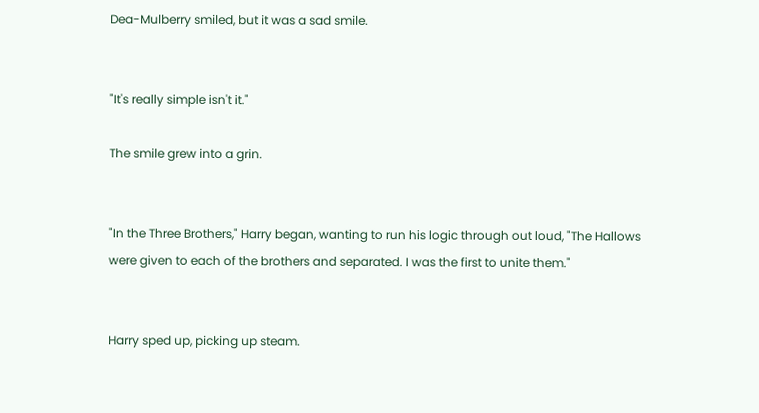Dea-Mulberry smiled, but it was a sad smile.


"It's really simple isn't it."

The smile grew into a grin.


"In the Three Brothers," Harry began, wanting to run his logic through out loud, "The Hallows were given to each of the brothers and separated. I was the first to unite them."


Harry sped up, picking up steam.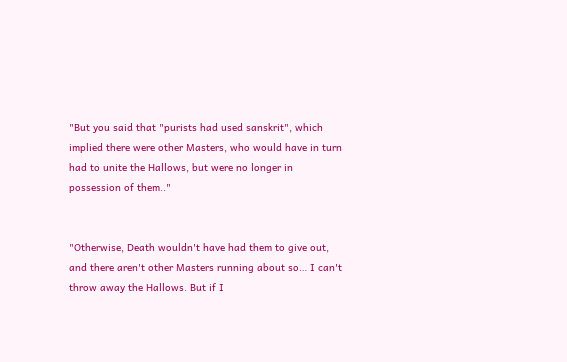"But you said that "purists had used sanskrit", which implied there were other Masters, who would have in turn had to unite the Hallows, but were no longer in possession of them.."


"Otherwise, Death wouldn't have had them to give out, and there aren't other Masters running about so… I can't throw away the Hallows. But if I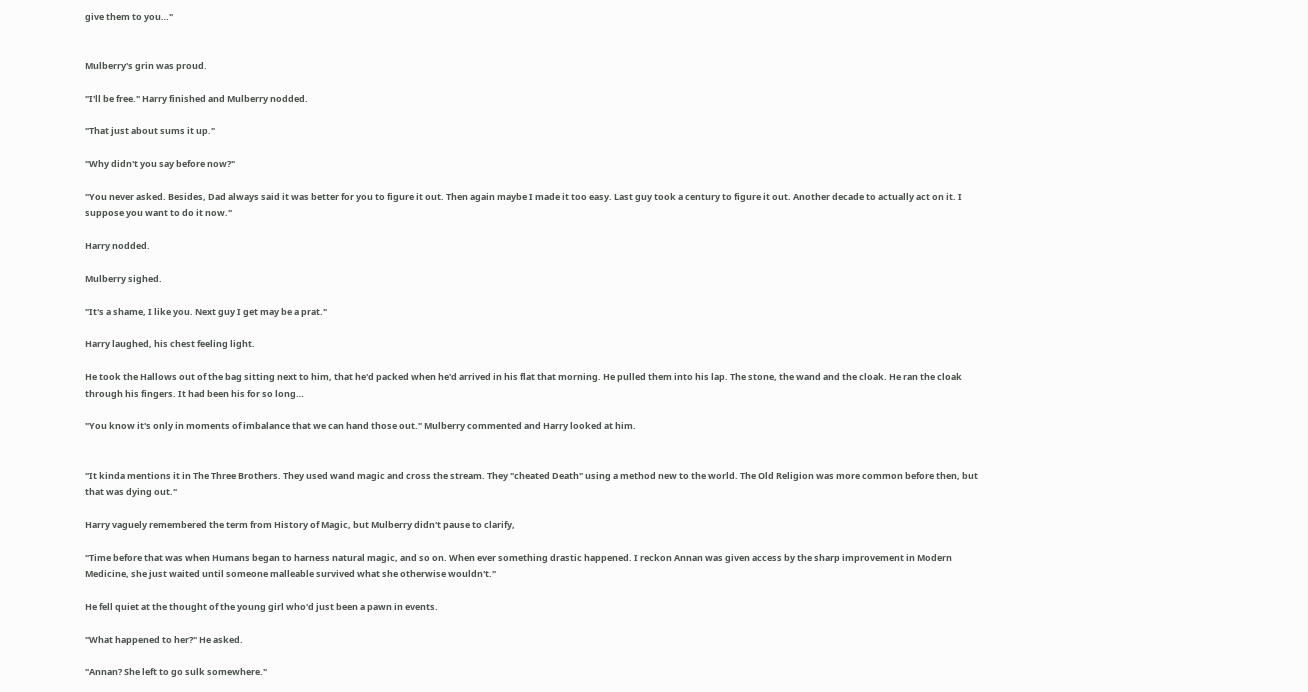give them to you…"


Mulberry's grin was proud.

"I'll be free." Harry finished and Mulberry nodded.

"That just about sums it up."

"Why didn't you say before now?"

"You never asked. Besides, Dad always said it was better for you to figure it out. Then again maybe I made it too easy. Last guy took a century to figure it out. Another decade to actually act on it. I suppose you want to do it now."

Harry nodded.

Mulberry sighed.

"It's a shame, I like you. Next guy I get may be a prat."

Harry laughed, his chest feeling light.

He took the Hallows out of the bag sitting next to him, that he'd packed when he'd arrived in his flat that morning. He pulled them into his lap. The stone, the wand and the cloak. He ran the cloak through his fingers. It had been his for so long…

"You know it's only in moments of imbalance that we can hand those out." Mulberry commented and Harry looked at him.


"It kinda mentions it in The Three Brothers. They used wand magic and cross the stream. They "cheated Death" using a method new to the world. The Old Religion was more common before then, but that was dying out."

Harry vaguely remembered the term from History of Magic, but Mulberry didn't pause to clarify,

"Time before that was when Humans began to harness natural magic, and so on. When ever something drastic happened. I reckon Annan was given access by the sharp improvement in Modern Medicine, she just waited until someone malleable survived what she otherwise wouldn't."

He fell quiet at the thought of the young girl who'd just been a pawn in events.

"What happened to her?" He asked.

"Annan? She left to go sulk somewhere."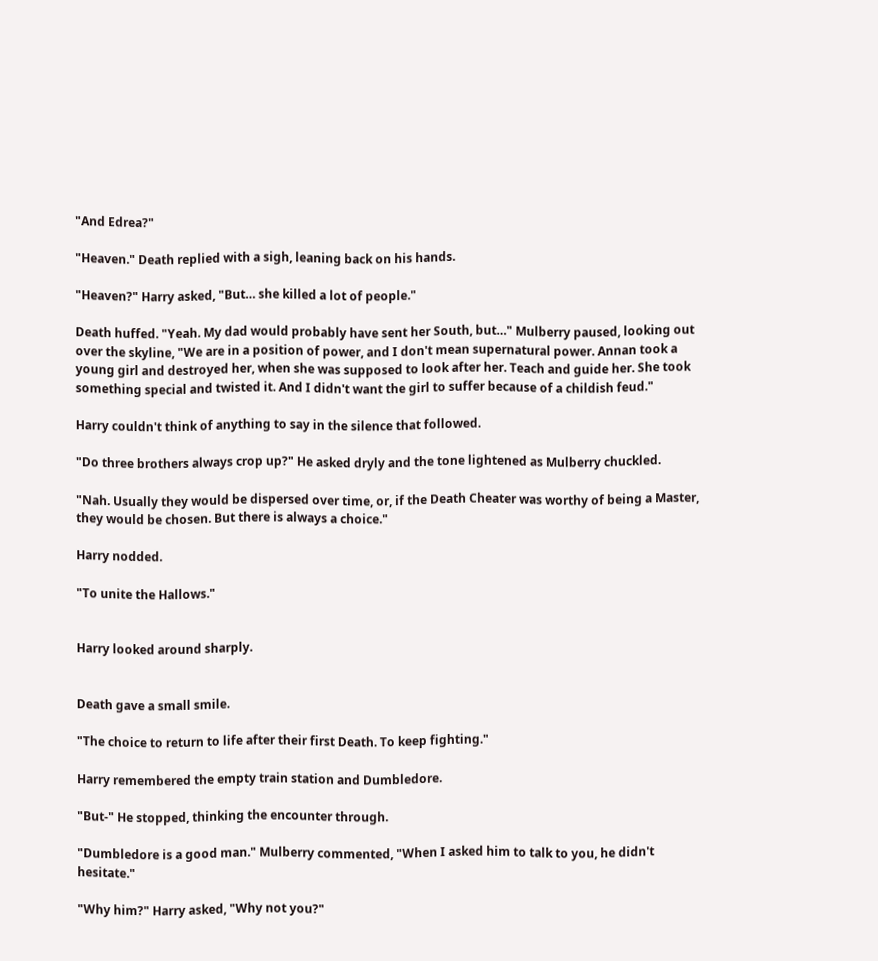"And Edrea?"

"Heaven." Death replied with a sigh, leaning back on his hands.

"Heaven?" Harry asked, "But… she killed a lot of people."

Death huffed. "Yeah. My dad would probably have sent her South, but…" Mulberry paused, looking out over the skyline, "We are in a position of power, and I don't mean supernatural power. Annan took a young girl and destroyed her, when she was supposed to look after her. Teach and guide her. She took something special and twisted it. And I didn't want the girl to suffer because of a childish feud."

Harry couldn't think of anything to say in the silence that followed.

"Do three brothers always crop up?" He asked dryly and the tone lightened as Mulberry chuckled.

"Nah. Usually they would be dispersed over time, or, if the Death Cheater was worthy of being a Master, they would be chosen. But there is always a choice."

Harry nodded.

"To unite the Hallows."


Harry looked around sharply.


Death gave a small smile.

"The choice to return to life after their first Death. To keep fighting."

Harry remembered the empty train station and Dumbledore.

"But-" He stopped, thinking the encounter through.

"Dumbledore is a good man." Mulberry commented, "When I asked him to talk to you, he didn't hesitate."

"Why him?" Harry asked, "Why not you?"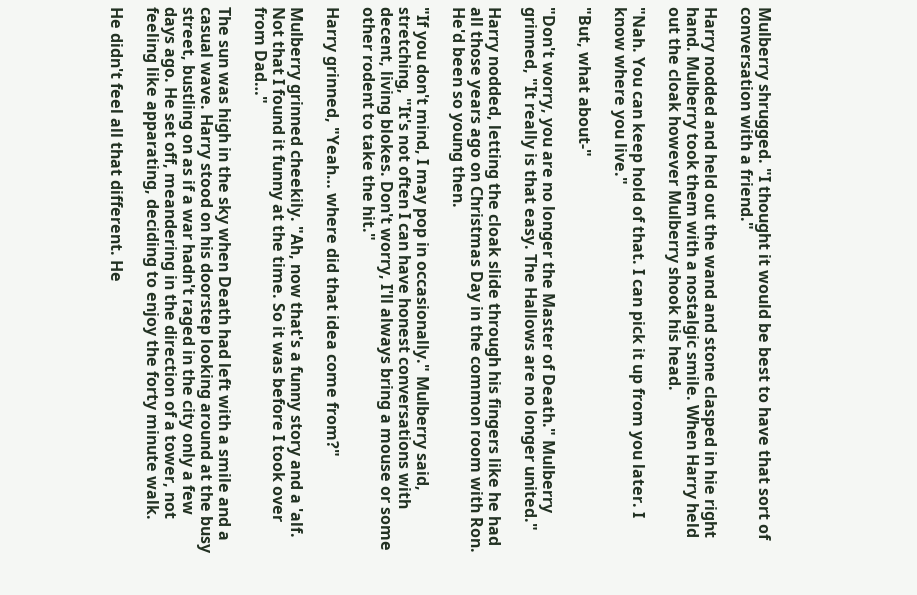Mulberry shrugged. "I thought it would be best to have that sort of conversation with a friend."

Harry nodded and held out the wand and stone clasped in hie right hand. Mulberry took them with a nostalgic smile. When Harry held out the cloak however Mulberry shook his head.

"Nah. You can keep hold of that. I can pick it up from you later. I know where you live."

"But, what about-"

"Don't worry, you are no longer the Master of Death." Mulberry grinned, "It really is that easy. The Hallows are no longer united."

Harry nodded, letting the cloak slide through his fingers like he had all those years ago on Christmas Day in the common room with Ron. He'd been so young then.

"If you don't mind, I may pop in occasionally." Mulberry said, stretching, "It's not often I can have honest conversations with decent, living blokes. Don't worry, I'll always bring a mouse or some other rodent to take the hit."

Harry grinned, "Yeah… where did that idea come from?"

Mulberry grinned cheekily. "Ah, now that's a funny story and a 'alf. Not that I found it funny at the time. So it was before I took over from Dad…"

The sun was high in the sky when Death had left with a smile and a casual wave. Harry stood on his doorstep looking around at the busy street, bustling on as if a war hadn't raged in the city only a few days ago. He set off, meandering in the direction of a tower, not feeling like apparating, deciding to enjoy the forty minute walk.

He didn't feel all that different. He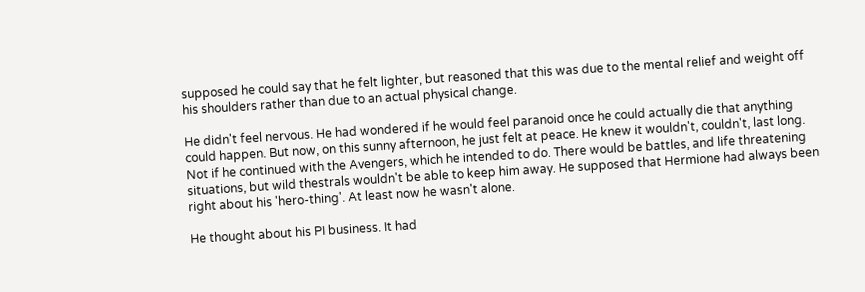supposed he could say that he felt lighter, but reasoned that this was due to the mental relief and weight off his shoulders rather than due to an actual physical change.

He didn't feel nervous. He had wondered if he would feel paranoid once he could actually die that anything could happen. But now, on this sunny afternoon, he just felt at peace. He knew it wouldn't, couldn't, last long. Not if he continued with the Avengers, which he intended to do. There would be battles, and life threatening situations, but wild thestrals wouldn't be able to keep him away. He supposed that Hermione had always been right about his 'hero-thing'. At least now he wasn't alone.

He thought about his PI business. It had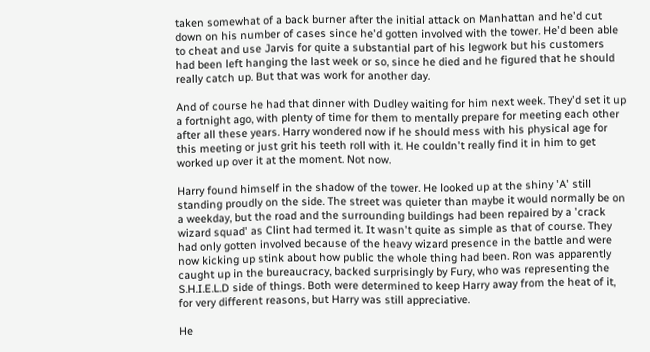taken somewhat of a back burner after the initial attack on Manhattan and he'd cut down on his number of cases since he'd gotten involved with the tower. He'd been able to cheat and use Jarvis for quite a substantial part of his legwork but his customers had been left hanging the last week or so, since he died and he figured that he should really catch up. But that was work for another day.

And of course he had that dinner with Dudley waiting for him next week. They'd set it up a fortnight ago, with plenty of time for them to mentally prepare for meeting each other after all these years. Harry wondered now if he should mess with his physical age for this meeting or just grit his teeth roll with it. He couldn't really find it in him to get worked up over it at the moment. Not now.

Harry found himself in the shadow of the tower. He looked up at the shiny 'A' still standing proudly on the side. The street was quieter than maybe it would normally be on a weekday, but the road and the surrounding buildings had been repaired by a 'crack wizard squad' as Clint had termed it. It wasn't quite as simple as that of course. They had only gotten involved because of the heavy wizard presence in the battle and were now kicking up stink about how public the whole thing had been. Ron was apparently caught up in the bureaucracy, backed surprisingly by Fury, who was representing the S.H.I.E.L.D side of things. Both were determined to keep Harry away from the heat of it, for very different reasons, but Harry was still appreciative.

He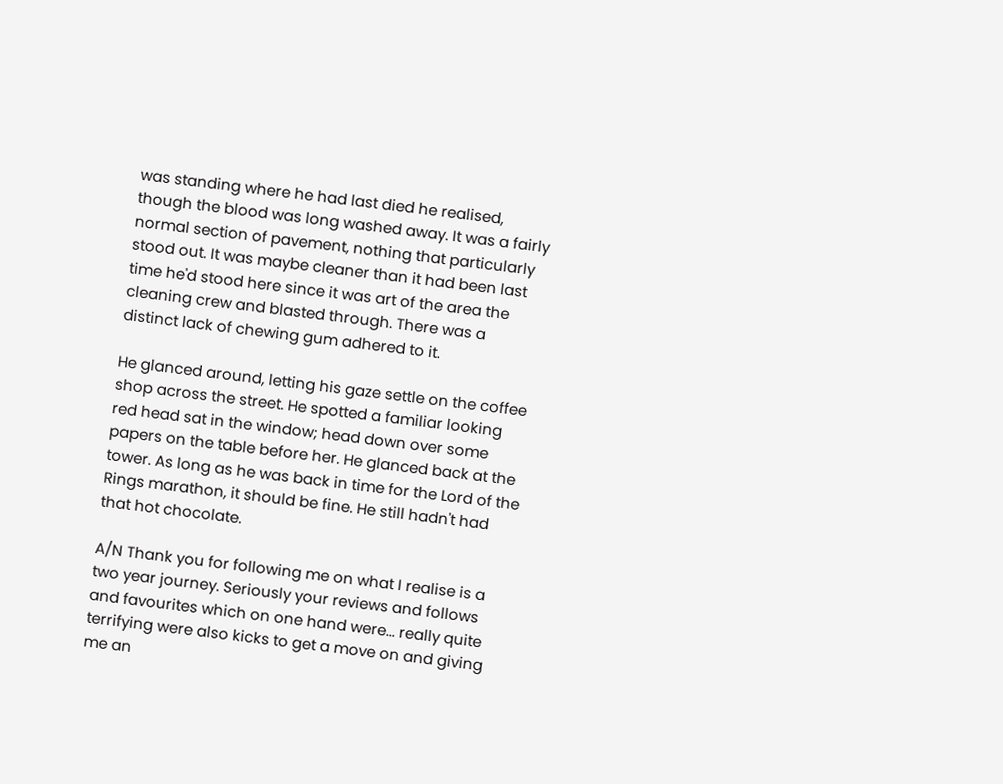was standing where he had last died he realised, though the blood was long washed away. It was a fairly normal section of pavement, nothing that particularly stood out. It was maybe cleaner than it had been last time he'd stood here since it was art of the area the cleaning crew and blasted through. There was a distinct lack of chewing gum adhered to it.

He glanced around, letting his gaze settle on the coffee shop across the street. He spotted a familiar looking red head sat in the window; head down over some papers on the table before her. He glanced back at the tower. As long as he was back in time for the Lord of the Rings marathon, it should be fine. He still hadn't had that hot chocolate.

A/N Thank you for following me on what I realise is a two year journey. Seriously your reviews and follows and favourites which on one hand were... really quite terrifying were also kicks to get a move on and giving me an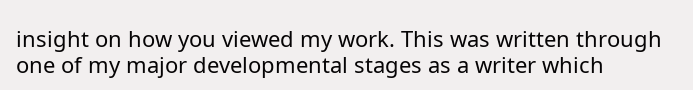insight on how you viewed my work. This was written through one of my major developmental stages as a writer which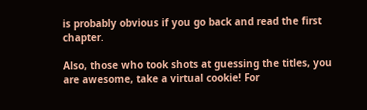is probably obvious if you go back and read the first chapter.

Also, those who took shots at guessing the titles, you are awesome, take a virtual cookie! For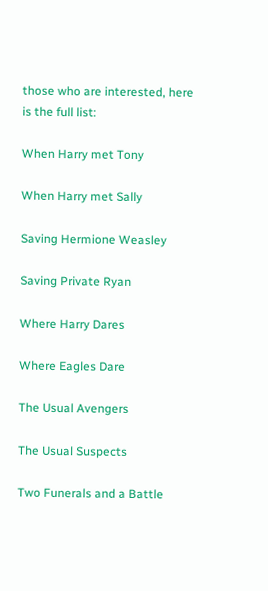those who are interested, here is the full list:

When Harry met Tony

When Harry met Sally

Saving Hermione Weasley

Saving Private Ryan

Where Harry Dares

Where Eagles Dare

The Usual Avengers

The Usual Suspects

Two Funerals and a Battle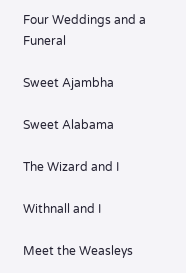Four Weddings and a Funeral

Sweet Ajambha

Sweet Alabama

The Wizard and I

Withnall and I

Meet the Weasleys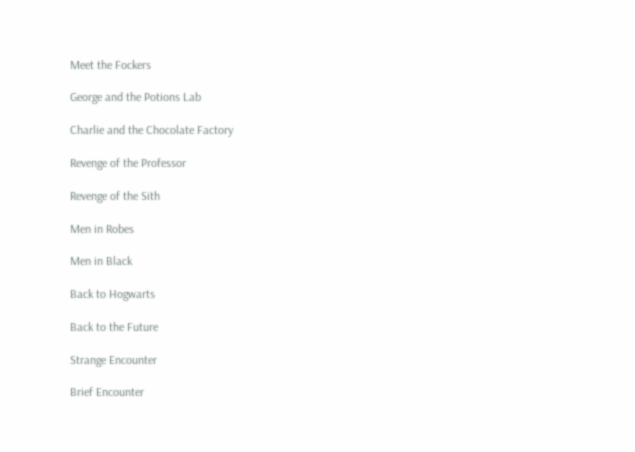Meet the Fockers

George and the Potions Lab

Charlie and the Chocolate Factory

Revenge of the Professor

Revenge of the Sith

Men in Robes

Men in Black

Back to Hogwarts

Back to the Future

Strange Encounter

Brief Encounter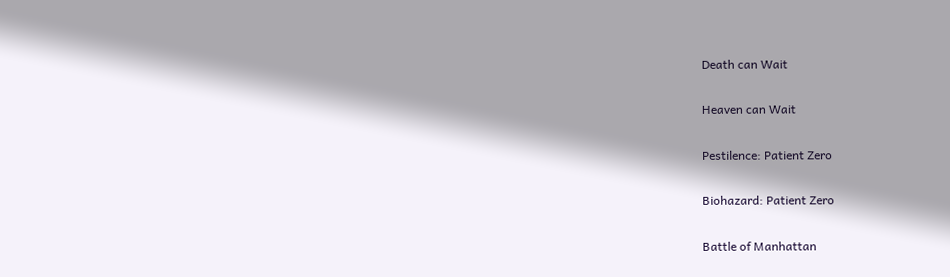Death can Wait

Heaven can Wait

Pestilence: Patient Zero

Biohazard: Patient Zero

Battle of Manhattan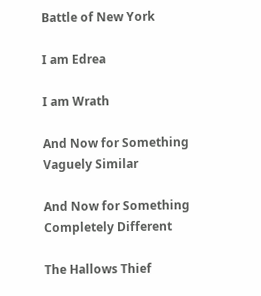Battle of New York

I am Edrea

I am Wrath

And Now for Something Vaguely Similar

And Now for Something Completely Different

The Hallows Thief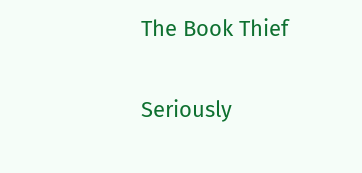The Book Thief

Seriously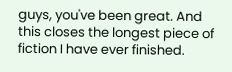guys, you've been great. And this closes the longest piece of fiction I have ever finished.